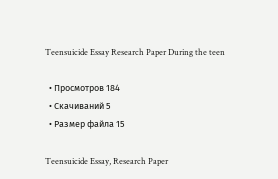Teensuicide Essay Research Paper During the teen

  • Просмотров 184
  • Скачиваний 5
  • Размер файла 15

Teensuicide Essay, Research Paper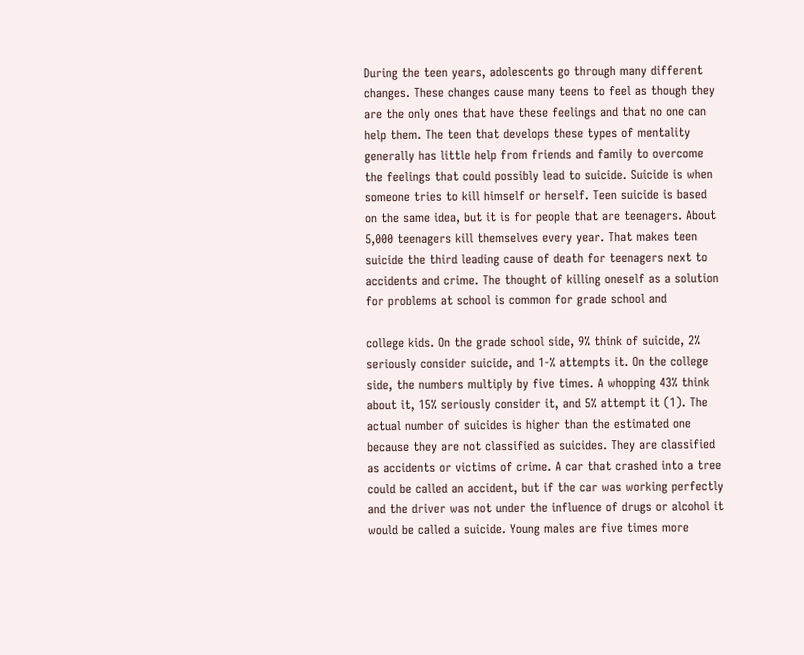During the teen years, adolescents go through many different changes. These changes cause many teens to feel as though they are the only ones that have these feelings and that no one can help them. The teen that develops these types of mentality generally has little help from friends and family to overcome the feelings that could possibly lead to suicide. Suicide is when someone tries to kill himself or herself. Teen suicide is based on the same idea, but it is for people that are teenagers. About 5,000 teenagers kill themselves every year. That makes teen suicide the third leading cause of death for teenagers next to accidents and crime. The thought of killing oneself as a solution for problems at school is common for grade school and

college kids. On the grade school side, 9% think of suicide, 2% seriously consider suicide, and 1-% attempts it. On the college side, the numbers multiply by five times. A whopping 43% think about it, 15% seriously consider it, and 5% attempt it (1). The actual number of suicides is higher than the estimated one because they are not classified as suicides. They are classified as accidents or victims of crime. A car that crashed into a tree could be called an accident, but if the car was working perfectly and the driver was not under the influence of drugs or alcohol it would be called a suicide. Young males are five times more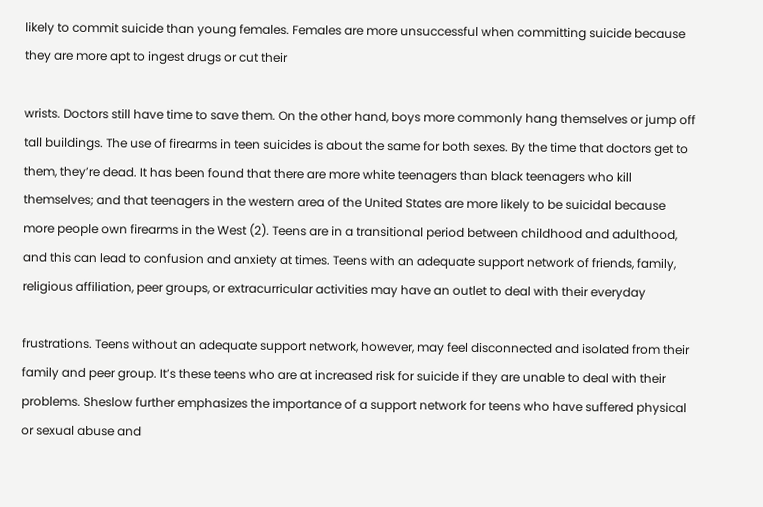likely to commit suicide than young females. Females are more unsuccessful when committing suicide because they are more apt to ingest drugs or cut their

wrists. Doctors still have time to save them. On the other hand, boys more commonly hang themselves or jump off tall buildings. The use of firearms in teen suicides is about the same for both sexes. By the time that doctors get to them, they’re dead. It has been found that there are more white teenagers than black teenagers who kill themselves; and that teenagers in the western area of the United States are more likely to be suicidal because more people own firearms in the West (2). Teens are in a transitional period between childhood and adulthood, and this can lead to confusion and anxiety at times. Teens with an adequate support network of friends, family, religious affiliation, peer groups, or extracurricular activities may have an outlet to deal with their everyday

frustrations. Teens without an adequate support network, however, may feel disconnected and isolated from their family and peer group. It’s these teens who are at increased risk for suicide if they are unable to deal with their problems. Sheslow further emphasizes the importance of a support network for teens who have suffered physical or sexual abuse and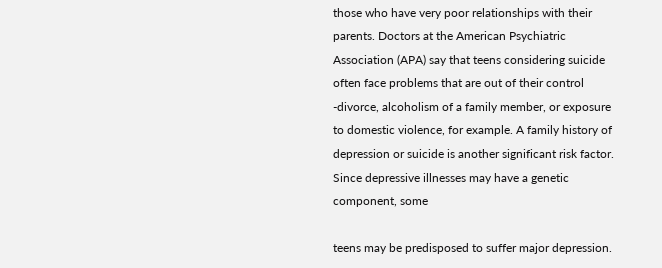those who have very poor relationships with their parents. Doctors at the American Psychiatric Association (APA) say that teens considering suicide often face problems that are out of their control -divorce, alcoholism of a family member, or exposure to domestic violence, for example. A family history of depression or suicide is another significant risk factor. Since depressive illnesses may have a genetic component, some

teens may be predisposed to suffer major depression.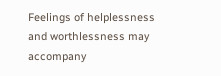Feelings of helplessness and worthlessness may accompany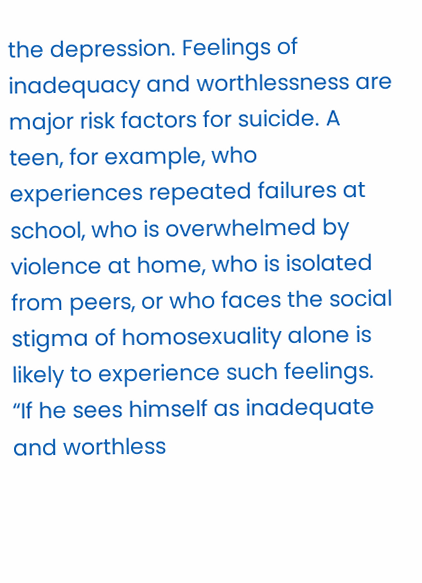the depression. Feelings of inadequacy and worthlessness are major risk factors for suicide. A teen, for example, who experiences repeated failures at school, who is overwhelmed by violence at home, who is isolated from peers, or who faces the social stigma of homosexuality alone is likely to experience such feelings. “If he sees himself as inadequate and worthless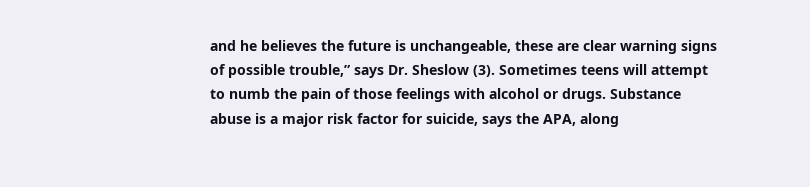and he believes the future is unchangeable, these are clear warning signs of possible trouble,” says Dr. Sheslow (3). Sometimes teens will attempt to numb the pain of those feelings with alcohol or drugs. Substance abuse is a major risk factor for suicide, says the APA, along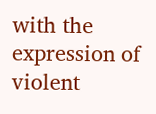with the expression of violent